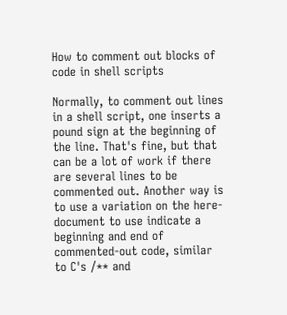How to comment out blocks of code in shell scripts

Normally, to comment out lines in a shell script, one inserts a pound sign at the beginning of the line. That's fine, but that can be a lot of work if there are several lines to be commented out. Another way is to use a variation on the here-document to use indicate a beginning and end of commented-out code, similar to C's /** and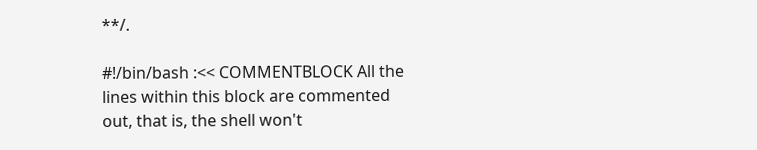**/.

#!/bin/bash :<< COMMENTBLOCK All the lines within this block are commented out, that is, the shell won't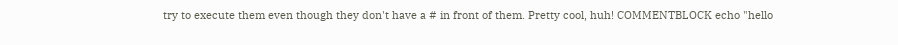try to execute them even though they don't have a # in front of them. Pretty cool, huh! COMMENTBLOCK echo "hello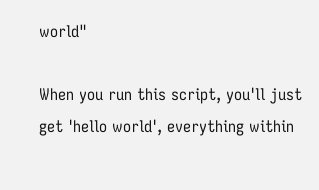world"

When you run this script, you'll just get 'hello world', everything within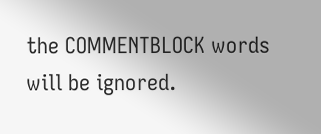the COMMENTBLOCK words will be ignored.